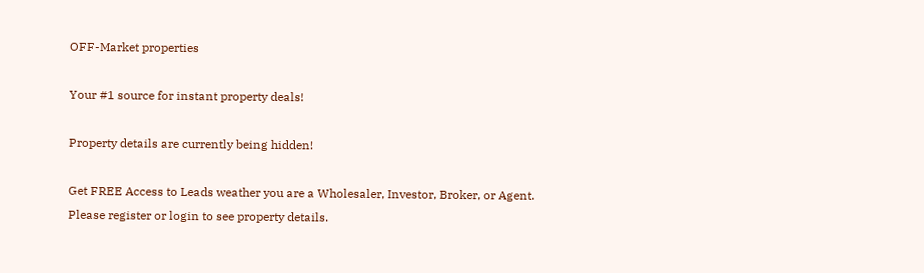OFF-Market properties

Your #1 source for instant property deals!

Property details are currently being hidden!

Get FREE Access to Leads weather you are a Wholesaler, Investor, Broker, or Agent. Please register or login to see property details.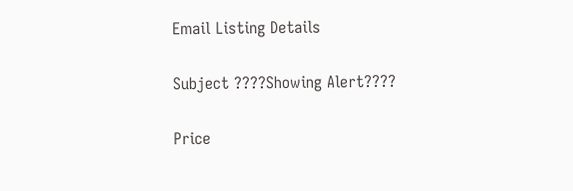Email Listing Details

Subject ????Showing Alert????

Price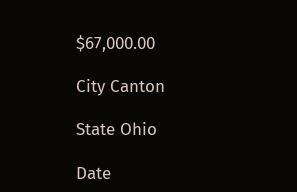$67,000.00

City Canton

State Ohio

Date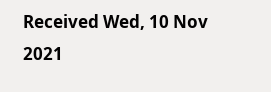Received Wed, 10 Nov 2021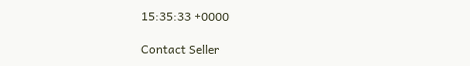15:35:33 +0000

Contact Seller